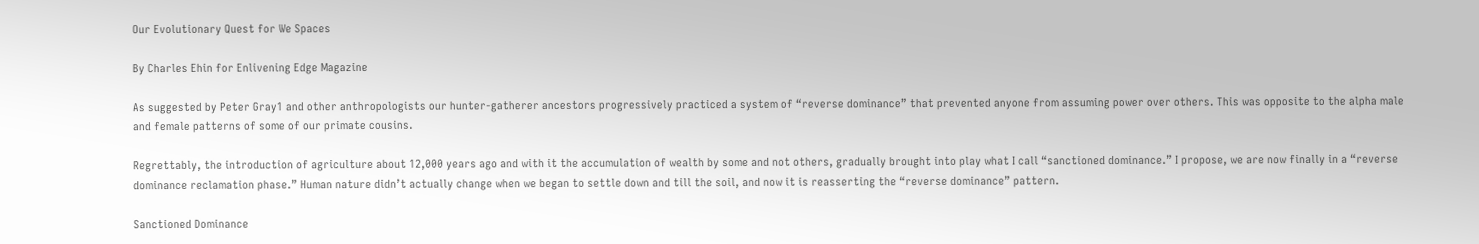Our Evolutionary Quest for We Spaces

By Charles Ehin for Enlivening Edge Magazine

As suggested by Peter Gray1 and other anthropologists our hunter-gatherer ancestors progressively practiced a system of “reverse dominance” that prevented anyone from assuming power over others. This was opposite to the alpha male and female patterns of some of our primate cousins.

Regrettably, the introduction of agriculture about 12,000 years ago and with it the accumulation of wealth by some and not others, gradually brought into play what I call “sanctioned dominance.” I propose, we are now finally in a “reverse dominance reclamation phase.” Human nature didn’t actually change when we began to settle down and till the soil, and now it is reasserting the “reverse dominance” pattern.

Sanctioned Dominance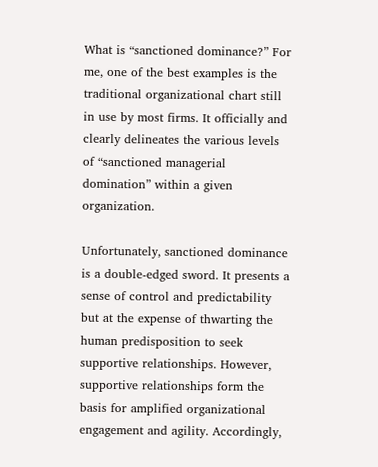What is “sanctioned dominance?” For me, one of the best examples is the traditional organizational chart still in use by most firms. It officially and clearly delineates the various levels of “sanctioned managerial domination” within a given organization.

Unfortunately, sanctioned dominance is a double-edged sword. It presents a sense of control and predictability but at the expense of thwarting the human predisposition to seek supportive relationships. However, supportive relationships form the basis for amplified organizational engagement and agility. Accordingly,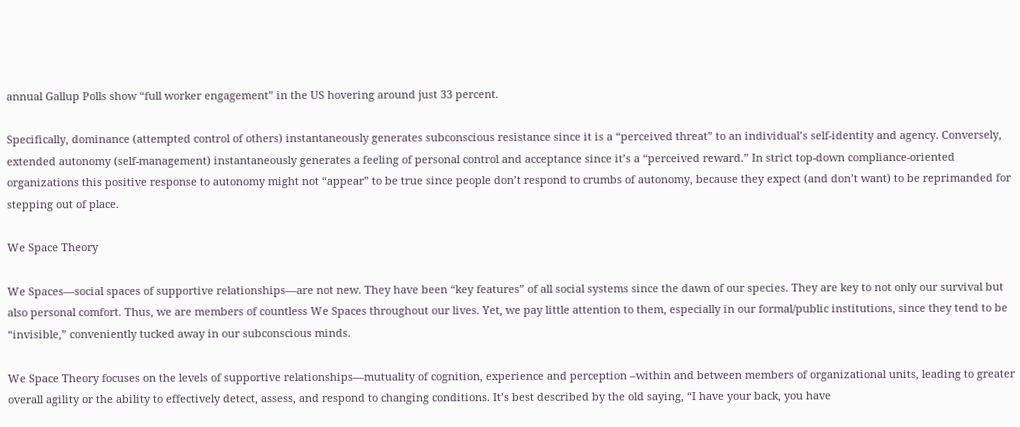annual Gallup Polls show “full worker engagement” in the US hovering around just 33 percent.

Specifically, dominance (attempted control of others) instantaneously generates subconscious resistance since it is a “perceived threat” to an individual’s self-identity and agency. Conversely, extended autonomy (self-management) instantaneously generates a feeling of personal control and acceptance since it’s a “perceived reward.” In strict top-down compliance-oriented organizations this positive response to autonomy might not “appear” to be true since people don’t respond to crumbs of autonomy, because they expect (and don’t want) to be reprimanded for stepping out of place.

We Space Theory

We Spaces—social spaces of supportive relationships—are not new. They have been “key features” of all social systems since the dawn of our species. They are key to not only our survival but also personal comfort. Thus, we are members of countless We Spaces throughout our lives. Yet, we pay little attention to them, especially in our formal/public institutions, since they tend to be “invisible,” conveniently tucked away in our subconscious minds.

We Space Theory focuses on the levels of supportive relationships—mutuality of cognition, experience and perception –within and between members of organizational units, leading to greater overall agility or the ability to effectively detect, assess, and respond to changing conditions. It’s best described by the old saying, “I have your back, you have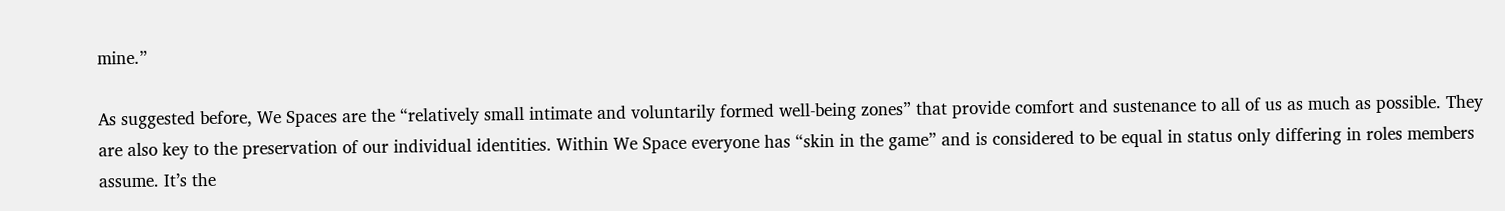mine.”

As suggested before, We Spaces are the “relatively small intimate and voluntarily formed well-being zones” that provide comfort and sustenance to all of us as much as possible. They are also key to the preservation of our individual identities. Within We Space everyone has “skin in the game” and is considered to be equal in status only differing in roles members assume. It’s the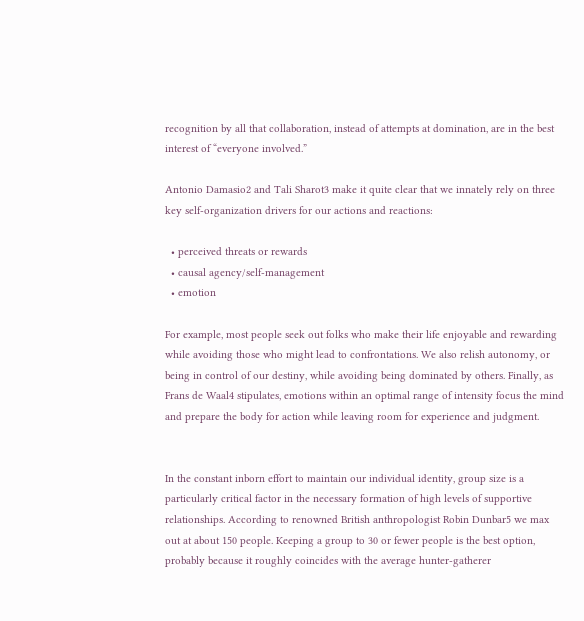recognition by all that collaboration, instead of attempts at domination, are in the best interest of “everyone involved.”

Antonio Damasio2 and Tali Sharot3 make it quite clear that we innately rely on three key self-organization drivers for our actions and reactions:

  • perceived threats or rewards
  • causal agency/self-management
  • emotion

For example, most people seek out folks who make their life enjoyable and rewarding while avoiding those who might lead to confrontations. We also relish autonomy, or being in control of our destiny, while avoiding being dominated by others. Finally, as Frans de Waal4 stipulates, emotions within an optimal range of intensity focus the mind and prepare the body for action while leaving room for experience and judgment.


In the constant inborn effort to maintain our individual identity, group size is a particularly critical factor in the necessary formation of high levels of supportive relationships. According to renowned British anthropologist Robin Dunbar5 we max out at about 150 people. Keeping a group to 30 or fewer people is the best option, probably because it roughly coincides with the average hunter-gatherer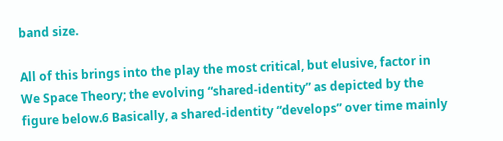band size.

All of this brings into the play the most critical, but elusive, factor in We Space Theory; the evolving “shared-identity” as depicted by the figure below.6 Basically, a shared-identity “develops” over time mainly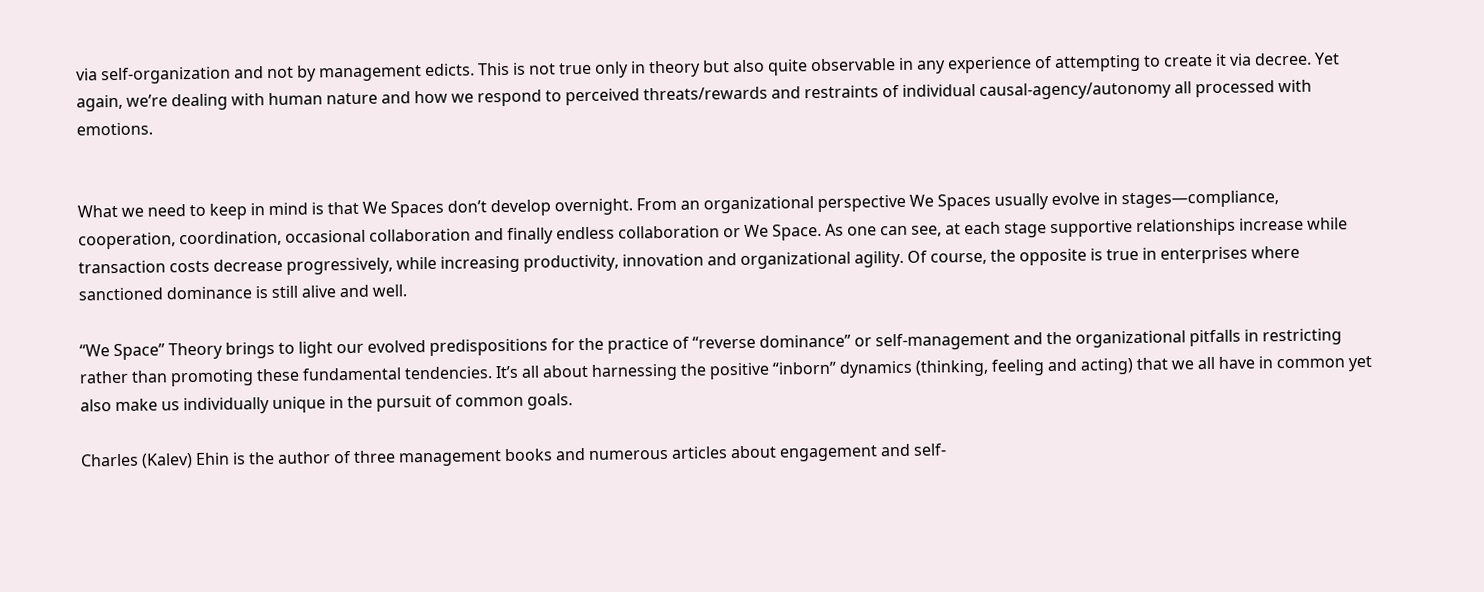via self-organization and not by management edicts. This is not true only in theory but also quite observable in any experience of attempting to create it via decree. Yet again, we’re dealing with human nature and how we respond to perceived threats/rewards and restraints of individual causal-agency/autonomy all processed with emotions.


What we need to keep in mind is that We Spaces don’t develop overnight. From an organizational perspective We Spaces usually evolve in stages—compliance, cooperation, coordination, occasional collaboration and finally endless collaboration or We Space. As one can see, at each stage supportive relationships increase while transaction costs decrease progressively, while increasing productivity, innovation and organizational agility. Of course, the opposite is true in enterprises where sanctioned dominance is still alive and well.

“We Space” Theory brings to light our evolved predispositions for the practice of “reverse dominance” or self-management and the organizational pitfalls in restricting rather than promoting these fundamental tendencies. It’s all about harnessing the positive “inborn” dynamics (thinking, feeling and acting) that we all have in common yet also make us individually unique in the pursuit of common goals.

Charles (Kalev) Ehin is the author of three management books and numerous articles about engagement and self-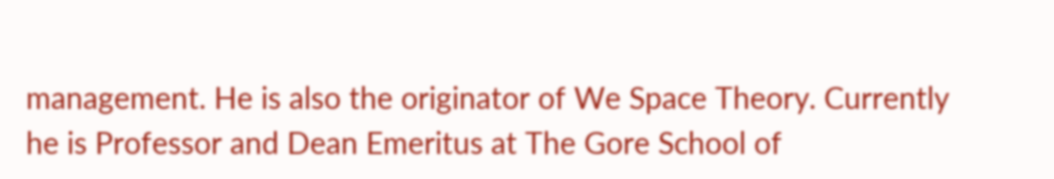management. He is also the originator of We Space Theory. Currently he is Professor and Dean Emeritus at The Gore School of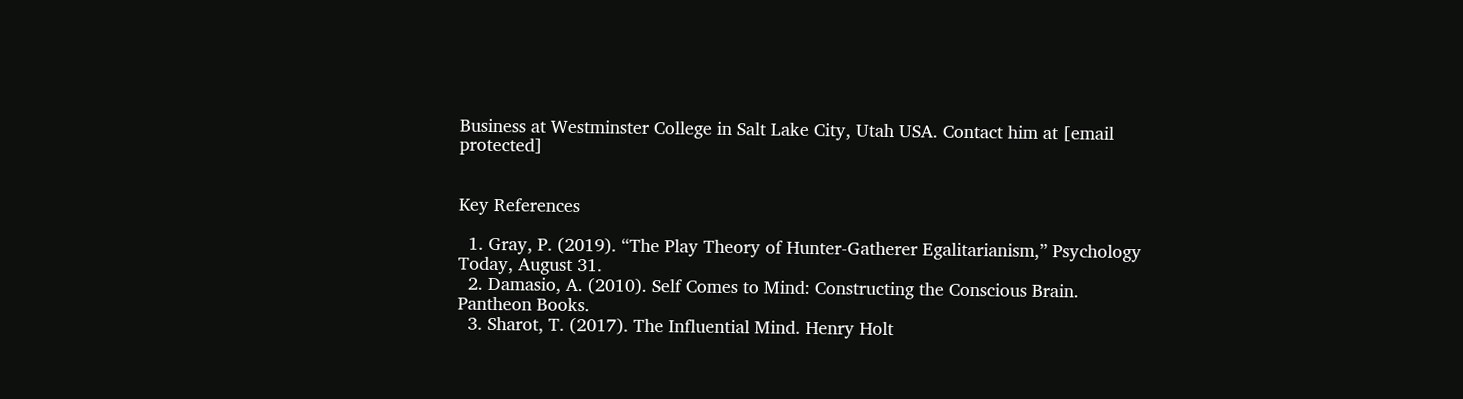Business at Westminster College in Salt Lake City, Utah USA. Contact him at [email protected]


Key References

  1. Gray, P. (2019). “The Play Theory of Hunter-Gatherer Egalitarianism,” Psychology Today, August 31.
  2. Damasio, A. (2010). Self Comes to Mind: Constructing the Conscious Brain. Pantheon Books.
  3. Sharot, T. (2017). The Influential Mind. Henry Holt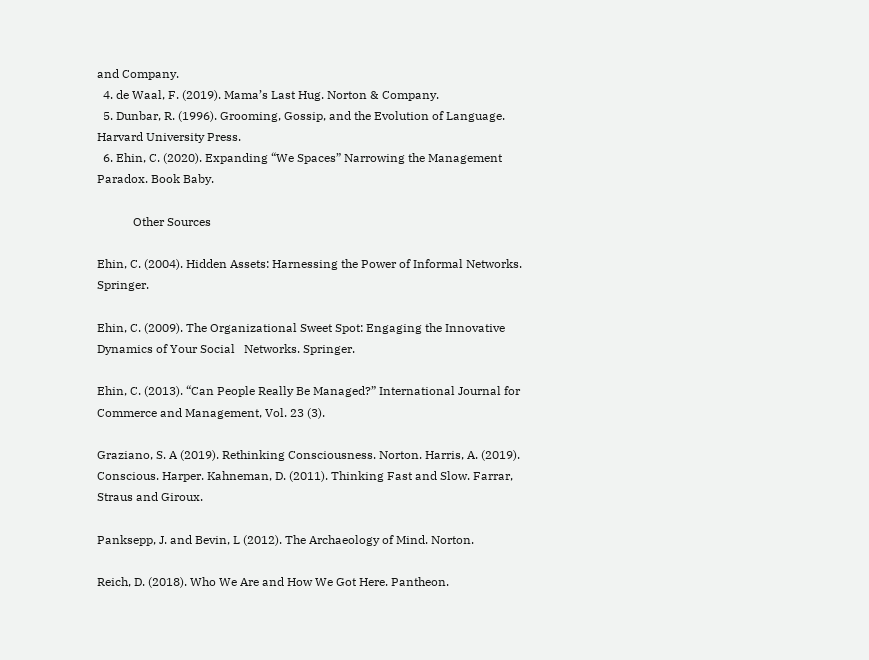and Company.
  4. de Waal, F. (2019). Mama’s Last Hug. Norton & Company.
  5. Dunbar, R. (1996). Grooming, Gossip, and the Evolution of Language. Harvard University Press.
  6. Ehin, C. (2020). Expanding “We Spaces” Narrowing the Management Paradox. Book Baby.

            Other Sources

Ehin, C. (2004). Hidden Assets: Harnessing the Power of Informal Networks. Springer.

Ehin, C. (2009). The Organizational Sweet Spot: Engaging the Innovative Dynamics of Your Social   Networks. Springer.

Ehin, C. (2013). “Can People Really Be Managed?” International Journal for Commerce and Management, Vol. 23 (3).

Graziano, S. A (2019). Rethinking Consciousness. Norton. Harris, A. (2019). Conscious. Harper. Kahneman, D. (2011). Thinking Fast and Slow. Farrar, Straus and Giroux.

Panksepp, J. and Bevin, L (2012). The Archaeology of Mind. Norton.

Reich, D. (2018). Who We Are and How We Got Here. Pantheon.